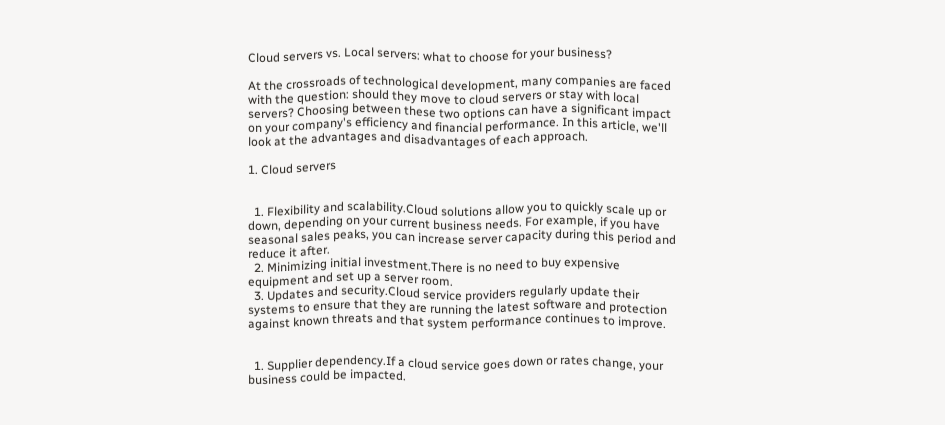Cloud servers vs. Local servers: what to choose for your business?

At the crossroads of technological development, many companies are faced with the question: should they move to cloud servers or stay with local servers? Choosing between these two options can have a significant impact on your company's efficiency and financial performance. In this article, we'll look at the advantages and disadvantages of each approach.

1. Cloud servers


  1. Flexibility and scalability.Cloud solutions allow you to quickly scale up or down, depending on your current business needs. For example, if you have seasonal sales peaks, you can increase server capacity during this period and reduce it after.
  2. Minimizing initial investment.There is no need to buy expensive equipment and set up a server room.
  3. Updates and security.Cloud service providers regularly update their systems to ensure that they are running the latest software and protection against known threats and that system performance continues to improve.


  1. Supplier dependency.If a cloud service goes down or rates change, your business could be impacted.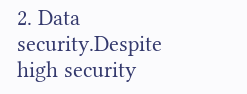2. Data security.Despite high security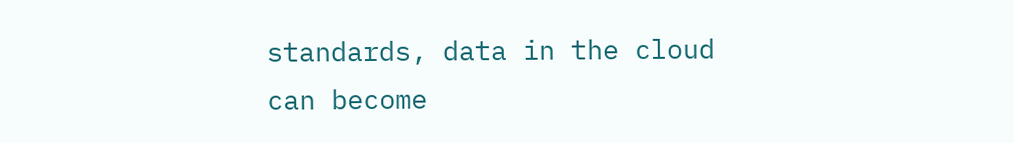standards, data in the cloud can become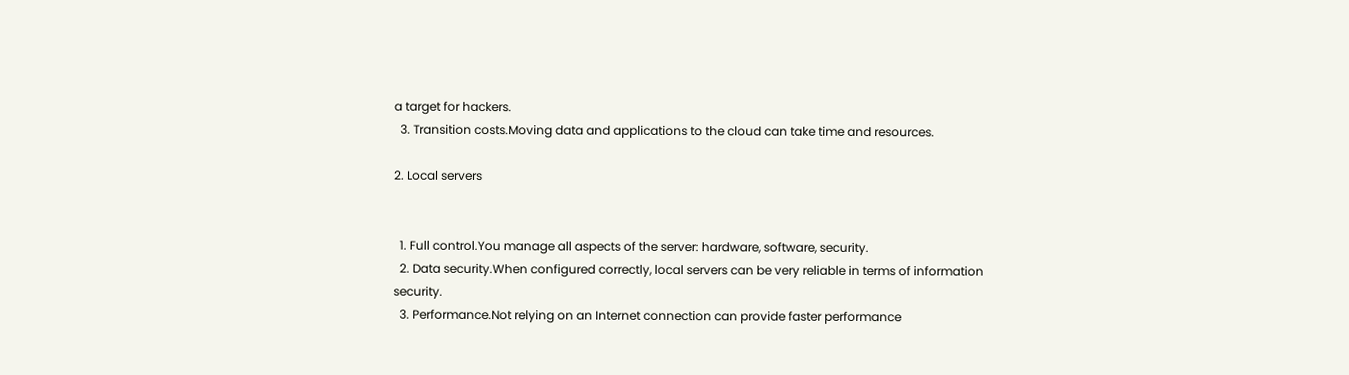a target for hackers.
  3. Transition costs.Moving data and applications to the cloud can take time and resources.

2. Local servers


  1. Full control.You manage all aspects of the server: hardware, software, security.
  2. Data security.When configured correctly, local servers can be very reliable in terms of information security.
  3. Performance.Not relying on an Internet connection can provide faster performance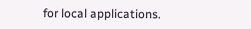for local applications.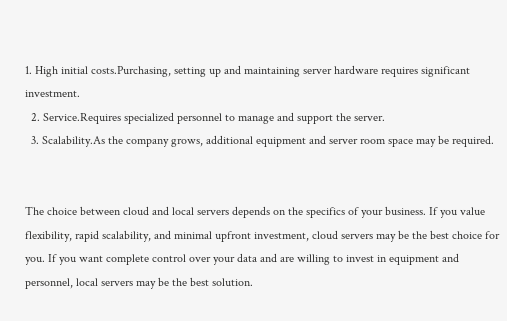1. High initial costs.Purchasing, setting up and maintaining server hardware requires significant investment.
  2. Service.Requires specialized personnel to manage and support the server.
  3. Scalability.As the company grows, additional equipment and server room space may be required.


The choice between cloud and local servers depends on the specifics of your business. If you value flexibility, rapid scalability, and minimal upfront investment, cloud servers may be the best choice for you. If you want complete control over your data and are willing to invest in equipment and personnel, local servers may be the best solution.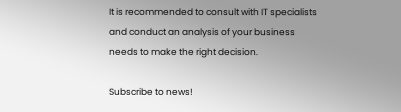It is recommended to consult with IT specialists and conduct an analysis of your business needs to make the right decision.

Subscribe to news!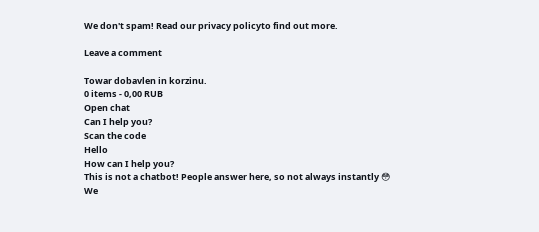We don't spam! Read our privacy policyto find out more.

Leave a comment

Towar dobavlen in korzinu.
0 items - 0,00 RUB
Open chat
Can I help you?
Scan the code
Hello
How can I help you?
This is not a chatbot! People answer here, so not always instantly 😳
We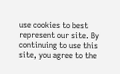use cookies to best represent our site. By continuing to use this site, you agree to the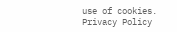use of cookies.
Privacy Policy